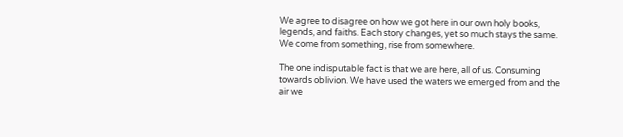We agree to disagree on how we got here in our own holy books, legends, and faiths. Each story changes, yet so much stays the same. We come from something, rise from somewhere.

The one indisputable fact is that we are here, all of us. Consuming towards oblivion. We have used the waters we emerged from and the air we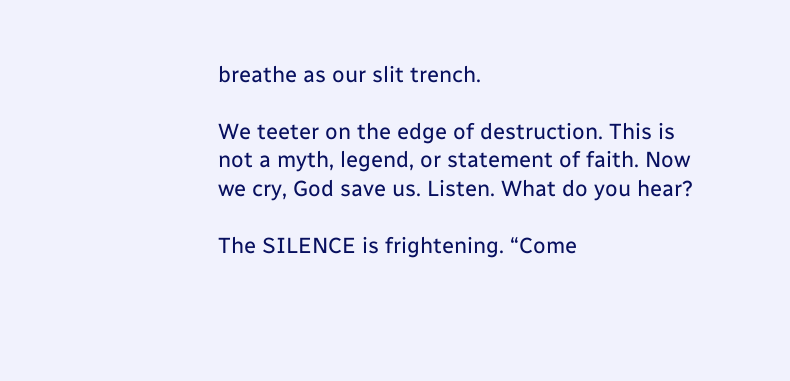breathe as our slit trench.

We teeter on the edge of destruction. This is not a myth, legend, or statement of faith. Now we cry, God save us. Listen. What do you hear?

The SILENCE is frightening. “Come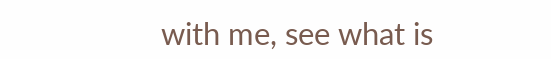with me, see what is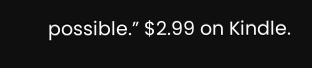possible.” $2.99 on Kindle.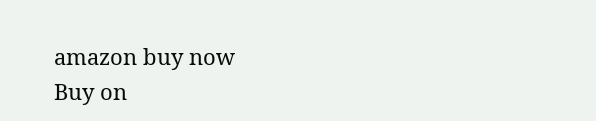amazon buy now
Buy on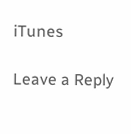iTunes

Leave a Reply